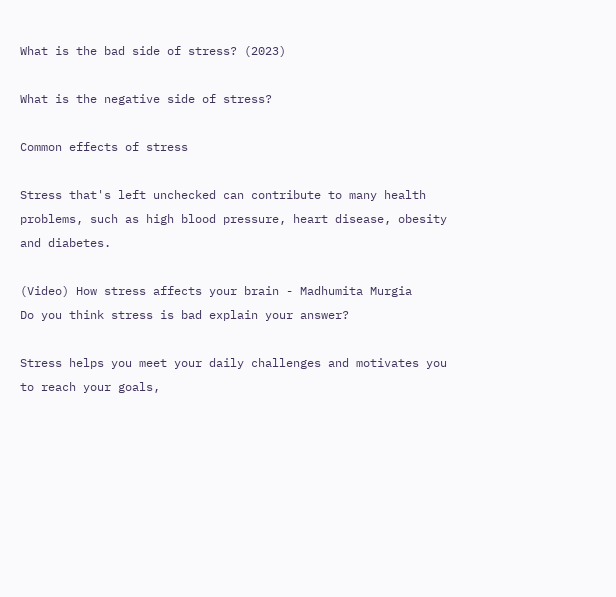What is the bad side of stress? (2023)

What is the negative side of stress?

Common effects of stress

Stress that's left unchecked can contribute to many health problems, such as high blood pressure, heart disease, obesity and diabetes.

(Video) How stress affects your brain - Madhumita Murgia
Do you think stress is bad explain your answer?

Stress helps you meet your daily challenges and motivates you to reach your goals,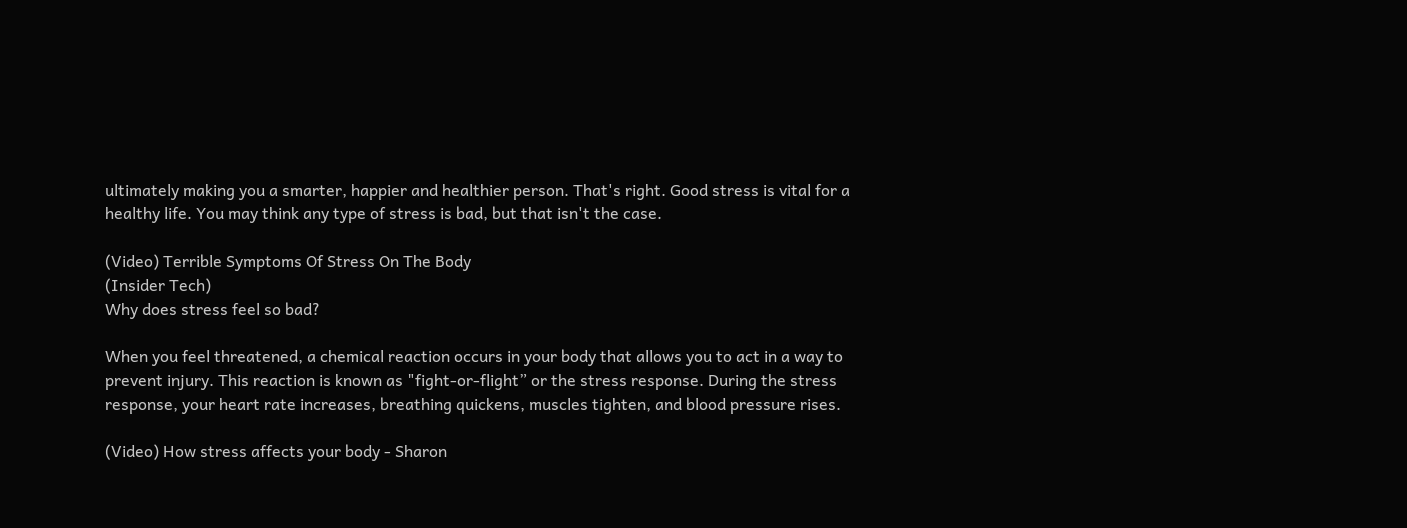ultimately making you a smarter, happier and healthier person. That's right. Good stress is vital for a healthy life. You may think any type of stress is bad, but that isn't the case.

(Video) Terrible Symptoms Of Stress On The Body
(Insider Tech)
Why does stress feel so bad?

When you feel threatened, a chemical reaction occurs in your body that allows you to act in a way to prevent injury. This reaction is known as "fight-or-flight” or the stress response. During the stress response, your heart rate increases, breathing quickens, muscles tighten, and blood pressure rises.

(Video) How stress affects your body - Sharon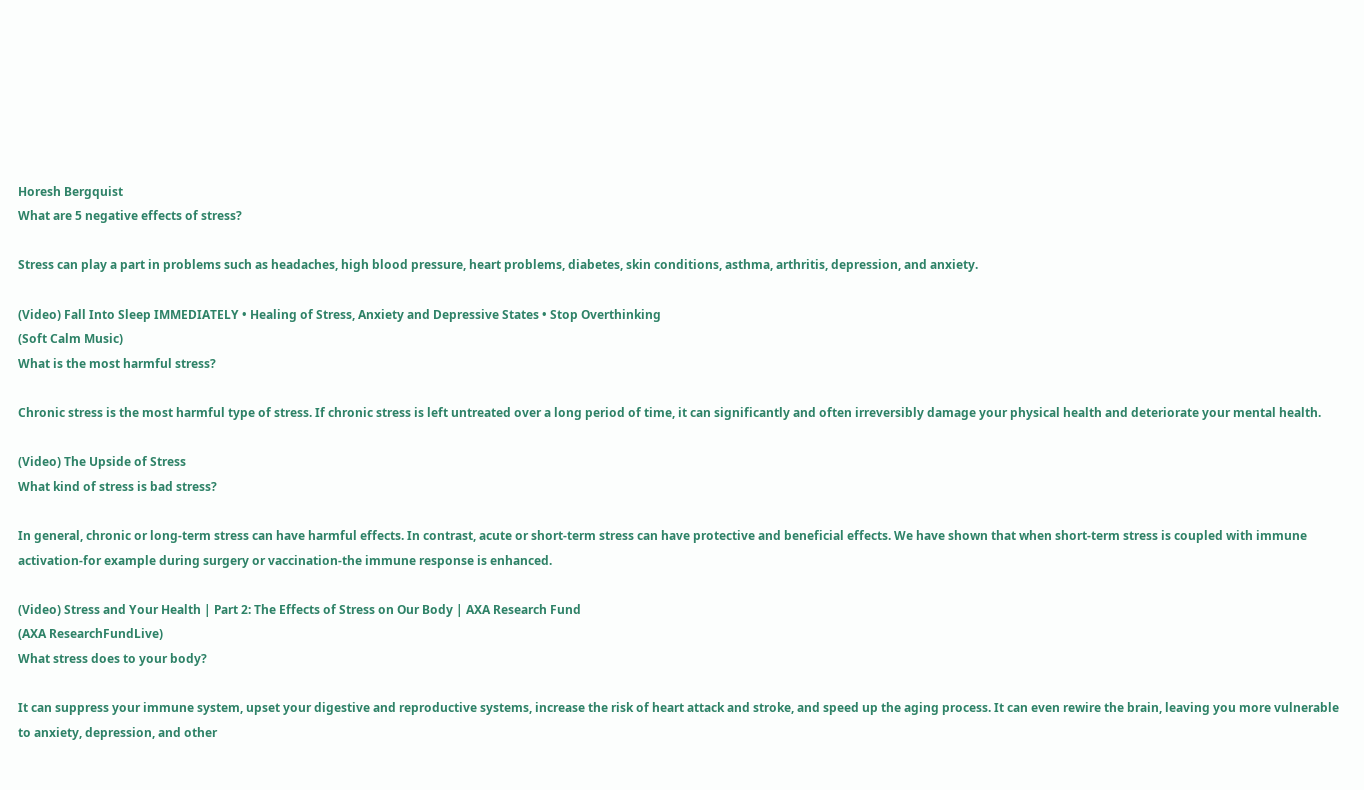Horesh Bergquist
What are 5 negative effects of stress?

Stress can play a part in problems such as headaches, high blood pressure, heart problems, diabetes, skin conditions, asthma, arthritis, depression, and anxiety.

(Video) Fall Into Sleep IMMEDIATELY • Healing of Stress, Anxiety and Depressive States • Stop Overthinking
(Soft Calm Music)
What is the most harmful stress?

Chronic stress is the most harmful type of stress. If chronic stress is left untreated over a long period of time, it can significantly and often irreversibly damage your physical health and deteriorate your mental health.

(Video) The Upside of Stress
What kind of stress is bad stress?

In general, chronic or long-term stress can have harmful effects. In contrast, acute or short-term stress can have protective and beneficial effects. We have shown that when short-term stress is coupled with immune activation-for example during surgery or vaccination-the immune response is enhanced.

(Video) Stress and Your Health | Part 2: The Effects of Stress on Our Body | AXA Research Fund
(AXA ResearchFundLive)
What stress does to your body?

It can suppress your immune system, upset your digestive and reproductive systems, increase the risk of heart attack and stroke, and speed up the aging process. It can even rewire the brain, leaving you more vulnerable to anxiety, depression, and other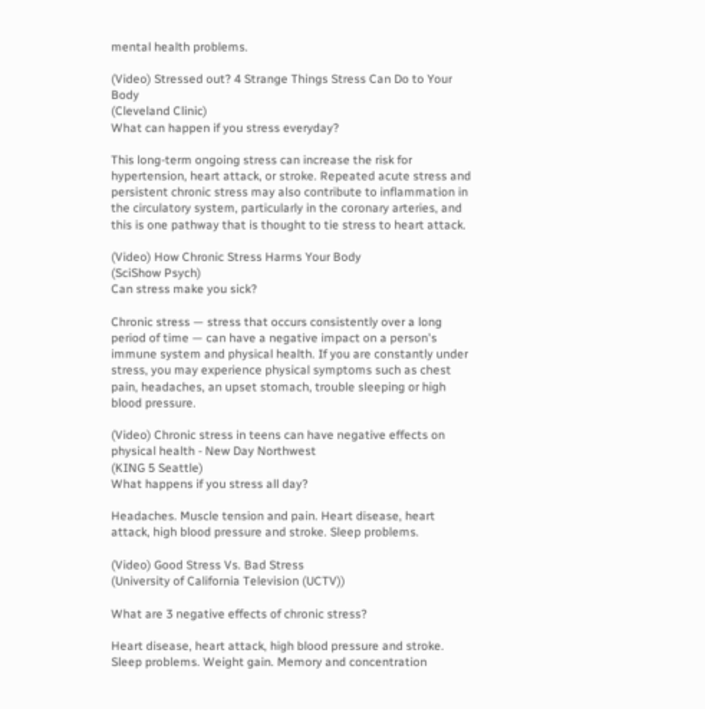mental health problems.

(Video) Stressed out? 4 Strange Things Stress Can Do to Your Body
(Cleveland Clinic)
What can happen if you stress everyday?

This long-term ongoing stress can increase the risk for hypertension, heart attack, or stroke. Repeated acute stress and persistent chronic stress may also contribute to inflammation in the circulatory system, particularly in the coronary arteries, and this is one pathway that is thought to tie stress to heart attack.

(Video) How Chronic Stress Harms Your Body
(SciShow Psych)
Can stress make you sick?

Chronic stress — stress that occurs consistently over a long period of time — can have a negative impact on a person's immune system and physical health. If you are constantly under stress, you may experience physical symptoms such as chest pain, headaches, an upset stomach, trouble sleeping or high blood pressure.

(Video) Chronic stress in teens can have negative effects on physical health - New Day Northwest
(KING 5 Seattle)
What happens if you stress all day?

Headaches. Muscle tension and pain. Heart disease, heart attack, high blood pressure and stroke. Sleep problems.

(Video) Good Stress Vs. Bad Stress
(University of California Television (UCTV))

What are 3 negative effects of chronic stress?

Heart disease, heart attack, high blood pressure and stroke. Sleep problems. Weight gain. Memory and concentration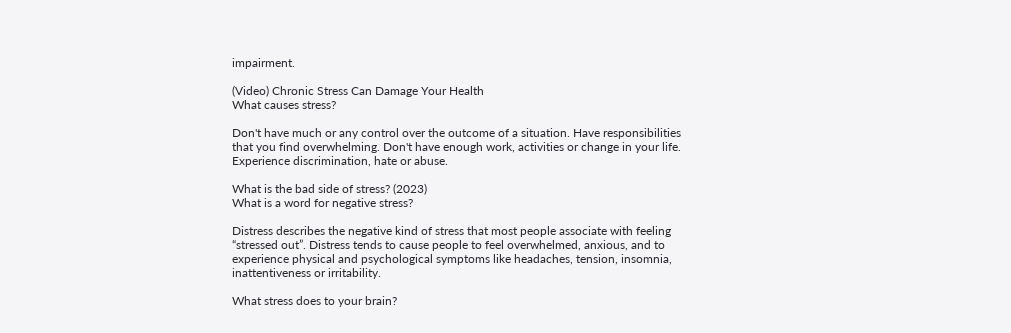impairment.

(Video) Chronic Stress Can Damage Your Health
What causes stress?

Don't have much or any control over the outcome of a situation. Have responsibilities that you find overwhelming. Don't have enough work, activities or change in your life. Experience discrimination, hate or abuse.

What is the bad side of stress? (2023)
What is a word for negative stress?

Distress describes the negative kind of stress that most people associate with feeling “stressed out”. Distress tends to cause people to feel overwhelmed, anxious, and to experience physical and psychological symptoms like headaches, tension, insomnia, inattentiveness or irritability.

What stress does to your brain?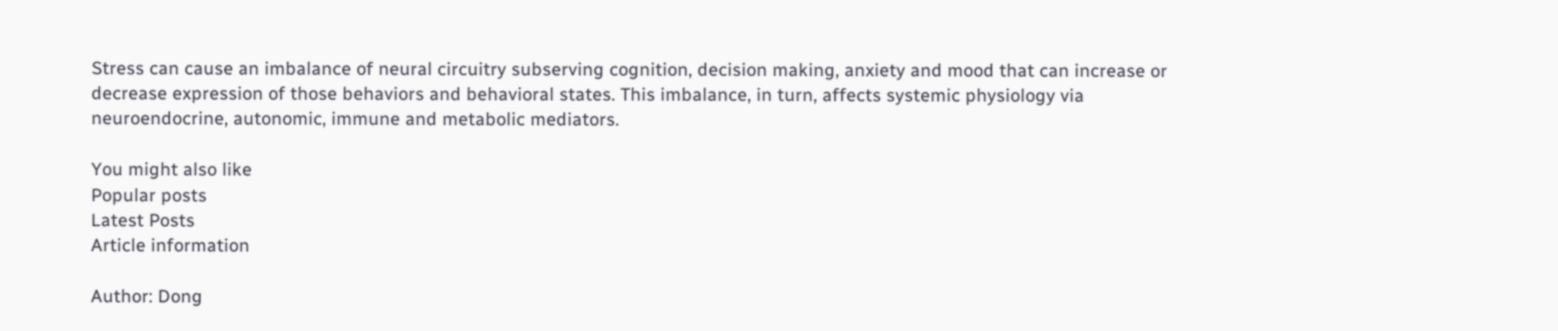Stress can cause an imbalance of neural circuitry subserving cognition, decision making, anxiety and mood that can increase or decrease expression of those behaviors and behavioral states. This imbalance, in turn, affects systemic physiology via neuroendocrine, autonomic, immune and metabolic mediators.

You might also like
Popular posts
Latest Posts
Article information

Author: Dong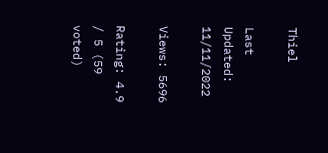Thiel

Last Updated: 11/11/2022

Views: 5696

Rating: 4.9 / 5 (59 voted)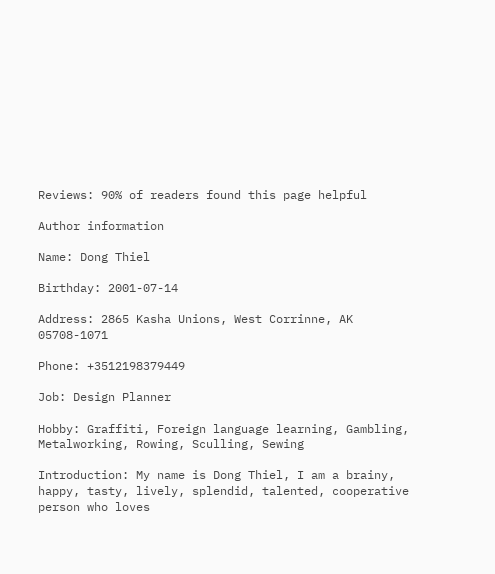Reviews: 90% of readers found this page helpful

Author information

Name: Dong Thiel

Birthday: 2001-07-14

Address: 2865 Kasha Unions, West Corrinne, AK 05708-1071

Phone: +3512198379449

Job: Design Planner

Hobby: Graffiti, Foreign language learning, Gambling, Metalworking, Rowing, Sculling, Sewing

Introduction: My name is Dong Thiel, I am a brainy, happy, tasty, lively, splendid, talented, cooperative person who loves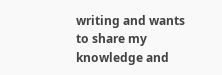writing and wants to share my knowledge and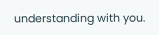understanding with you.